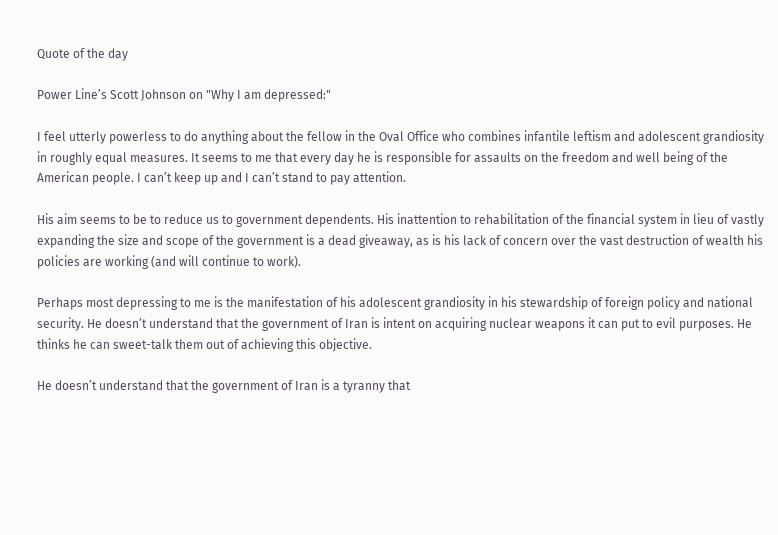Quote of the day

Power Line’s Scott Johnson on "Why I am depressed:"

I feel utterly powerless to do anything about the fellow in the Oval Office who combines infantile leftism and adolescent grandiosity in roughly equal measures. It seems to me that every day he is responsible for assaults on the freedom and well being of the American people. I can’t keep up and I can’t stand to pay attention.

His aim seems to be to reduce us to government dependents. His inattention to rehabilitation of the financial system in lieu of vastly expanding the size and scope of the government is a dead giveaway, as is his lack of concern over the vast destruction of wealth his policies are working (and will continue to work).

Perhaps most depressing to me is the manifestation of his adolescent grandiosity in his stewardship of foreign policy and national security. He doesn’t understand that the government of Iran is intent on acquiring nuclear weapons it can put to evil purposes. He thinks he can sweet-talk them out of achieving this objective.

He doesn’t understand that the government of Iran is a tyranny that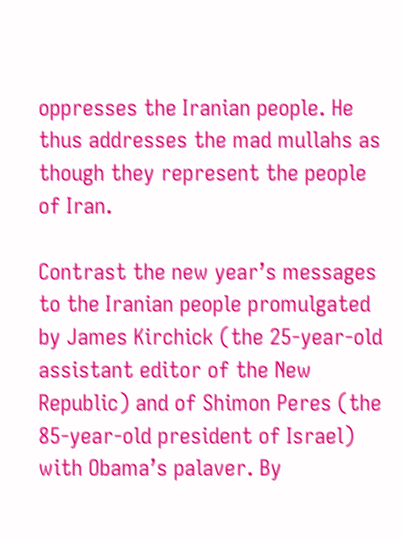oppresses the Iranian people. He thus addresses the mad mullahs as though they represent the people of Iran.

Contrast the new year’s messages to the Iranian people promulgated by James Kirchick (the 25-year-old assistant editor of the New Republic) and of Shimon Peres (the 85-year-old president of Israel) with Obama’s palaver. By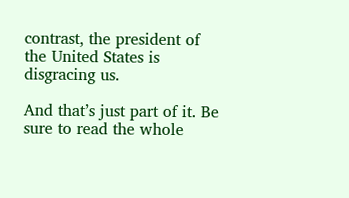contrast, the president of the United States is disgracing us.

And that’s just part of it. Be sure to read the whole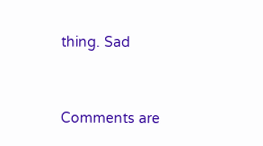thing. Sad


Comments are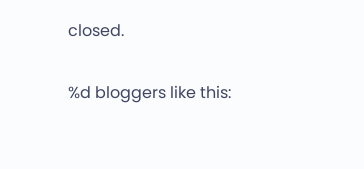closed.

%d bloggers like this: